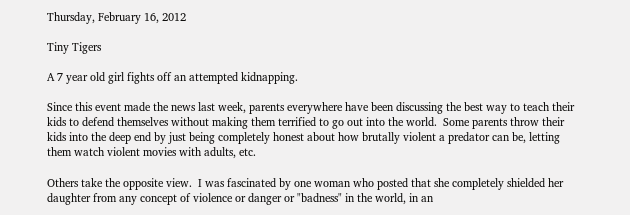Thursday, February 16, 2012

Tiny Tigers

A 7 year old girl fights off an attempted kidnapping.

Since this event made the news last week, parents everywhere have been discussing the best way to teach their kids to defend themselves without making them terrified to go out into the world.  Some parents throw their kids into the deep end by just being completely honest about how brutally violent a predator can be, letting them watch violent movies with adults, etc.

Others take the opposite view.  I was fascinated by one woman who posted that she completely shielded her daughter from any concept of violence or danger or "badness" in the world, in an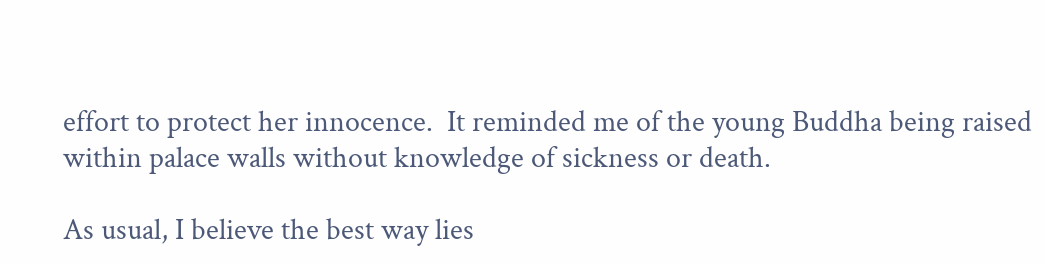effort to protect her innocence.  It reminded me of the young Buddha being raised within palace walls without knowledge of sickness or death.

As usual, I believe the best way lies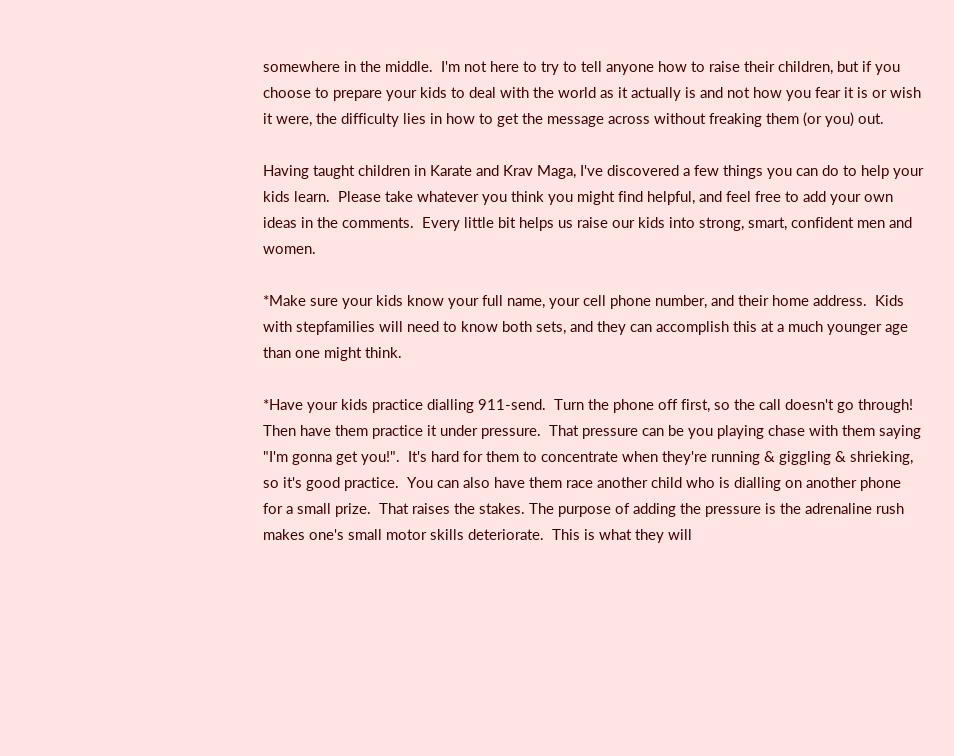somewhere in the middle.  I'm not here to try to tell anyone how to raise their children, but if you choose to prepare your kids to deal with the world as it actually is and not how you fear it is or wish it were, the difficulty lies in how to get the message across without freaking them (or you) out.

Having taught children in Karate and Krav Maga, I've discovered a few things you can do to help your kids learn.  Please take whatever you think you might find helpful, and feel free to add your own ideas in the comments.  Every little bit helps us raise our kids into strong, smart, confident men and women.

*Make sure your kids know your full name, your cell phone number, and their home address.  Kids with stepfamilies will need to know both sets, and they can accomplish this at a much younger age than one might think.

*Have your kids practice dialling 911-send.  Turn the phone off first, so the call doesn't go through!  Then have them practice it under pressure.  That pressure can be you playing chase with them saying "I'm gonna get you!".  It's hard for them to concentrate when they're running & giggling & shrieking, so it's good practice.  You can also have them race another child who is dialling on another phone for a small prize.  That raises the stakes. The purpose of adding the pressure is the adrenaline rush makes one's small motor skills deteriorate.  This is what they will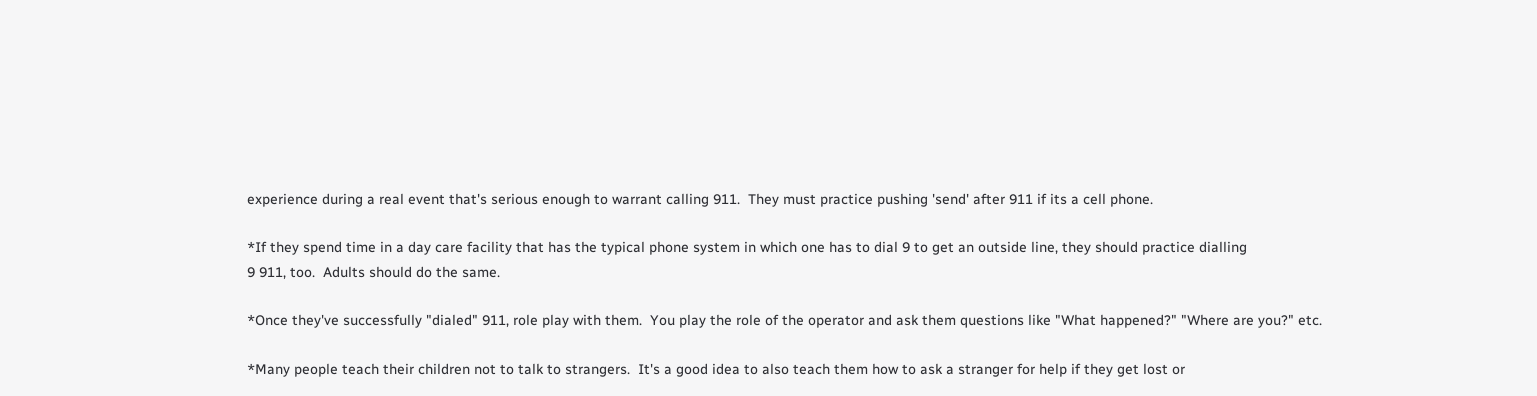experience during a real event that's serious enough to warrant calling 911.  They must practice pushing 'send' after 911 if its a cell phone.

*If they spend time in a day care facility that has the typical phone system in which one has to dial 9 to get an outside line, they should practice dialling
9 911, too.  Adults should do the same.

*Once they've successfully "dialed" 911, role play with them.  You play the role of the operator and ask them questions like "What happened?" "Where are you?" etc.

*Many people teach their children not to talk to strangers.  It's a good idea to also teach them how to ask a stranger for help if they get lost or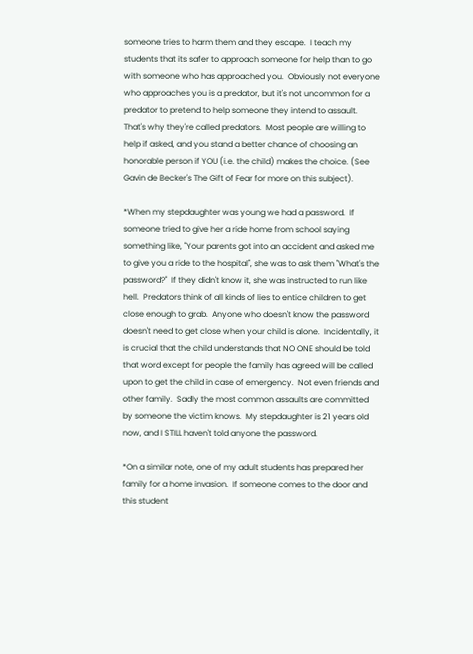someone tries to harm them and they escape.  I teach my students that its safer to approach someone for help than to go with someone who has approached you.  Obviously not everyone who approaches you is a predator, but it's not uncommon for a predator to pretend to help someone they intend to assault.  That's why they're called predators.  Most people are willing to help if asked, and you stand a better chance of choosing an honorable person if YOU (i.e. the child) makes the choice. (See Gavin de Becker's The Gift of Fear for more on this subject).

*When my stepdaughter was young we had a password.  If someone tried to give her a ride home from school saying something like, "Your parents got into an accident and asked me to give you a ride to the hospital", she was to ask them "What's the password?"  If they didn't know it, she was instructed to run like hell.  Predators think of all kinds of lies to entice children to get close enough to grab.  Anyone who doesn't know the password doesn't need to get close when your child is alone.  Incidentally, it is crucial that the child understands that NO ONE should be told that word except for people the family has agreed will be called upon to get the child in case of emergency.  Not even friends and other family.  Sadly the most common assaults are committed by someone the victim knows.  My stepdaughter is 21 years old now, and I STILL haven't told anyone the password.

*On a similar note, one of my adult students has prepared her family for a home invasion.  If someone comes to the door and this student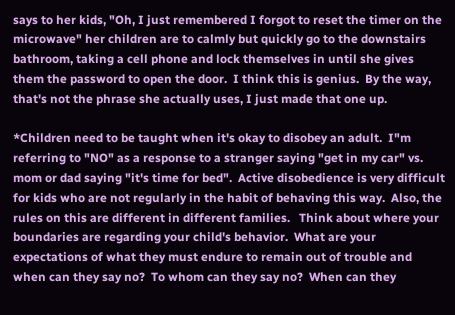says to her kids, "Oh, I just remembered I forgot to reset the timer on the microwave" her children are to calmly but quickly go to the downstairs bathroom, taking a cell phone and lock themselves in until she gives them the password to open the door.  I think this is genius.  By the way, that's not the phrase she actually uses, I just made that one up.

*Children need to be taught when it's okay to disobey an adult.  I"m referring to "NO" as a response to a stranger saying "get in my car" vs. mom or dad saying "it's time for bed".  Active disobedience is very difficult for kids who are not regularly in the habit of behaving this way.  Also, the rules on this are different in different families.   Think about where your boundaries are regarding your child's behavior.  What are your expectations of what they must endure to remain out of trouble and when can they say no?  To whom can they say no?  When can they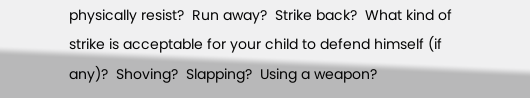physically resist?  Run away?  Strike back?  What kind of strike is acceptable for your child to defend himself (if any)?  Shoving?  Slapping?  Using a weapon?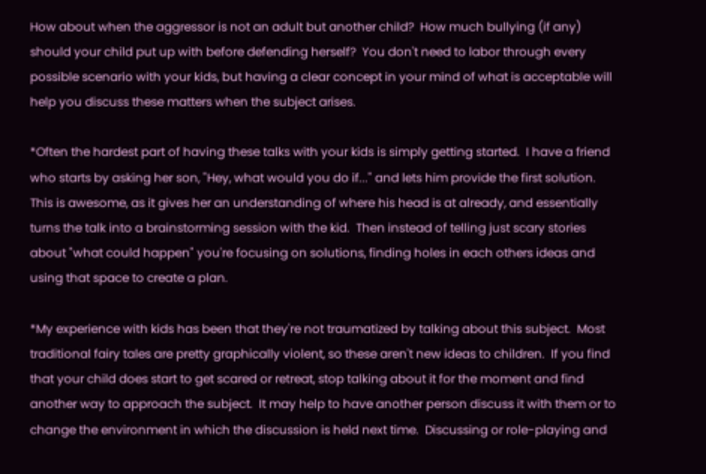How about when the aggressor is not an adult but another child?  How much bullying (if any) should your child put up with before defending herself?  You don't need to labor through every possible scenario with your kids, but having a clear concept in your mind of what is acceptable will help you discuss these matters when the subject arises.

*Often the hardest part of having these talks with your kids is simply getting started.  I have a friend who starts by asking her son, "Hey, what would you do if..." and lets him provide the first solution.  This is awesome, as it gives her an understanding of where his head is at already, and essentially turns the talk into a brainstorming session with the kid.  Then instead of telling just scary stories about "what could happen" you're focusing on solutions, finding holes in each others ideas and using that space to create a plan.

*My experience with kids has been that they're not traumatized by talking about this subject.  Most traditional fairy tales are pretty graphically violent, so these aren't new ideas to children.  If you find that your child does start to get scared or retreat, stop talking about it for the moment and find another way to approach the subject.  It may help to have another person discuss it with them or to change the environment in which the discussion is held next time.  Discussing or role-playing and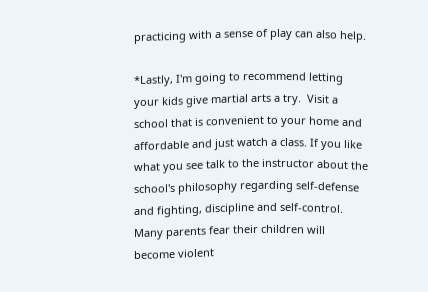practicing with a sense of play can also help.

*Lastly, I'm going to recommend letting your kids give martial arts a try.  Visit a school that is convenient to your home and affordable and just watch a class. If you like what you see talk to the instructor about the school's philosophy regarding self-defense and fighting, discipline and self-control.   Many parents fear their children will become violent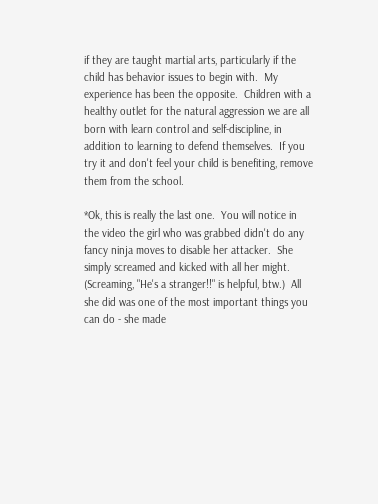if they are taught martial arts, particularly if the child has behavior issues to begin with.  My experience has been the opposite.  Children with a healthy outlet for the natural aggression we are all born with learn control and self-discipline, in addition to learning to defend themselves.  If you try it and don't feel your child is benefiting, remove them from the school.

*Ok, this is really the last one.  You will notice in the video the girl who was grabbed didn't do any fancy ninja moves to disable her attacker.  She simply screamed and kicked with all her might. (Screaming, "He's a stranger!!" is helpful, btw.)  All she did was one of the most important things you can do - she made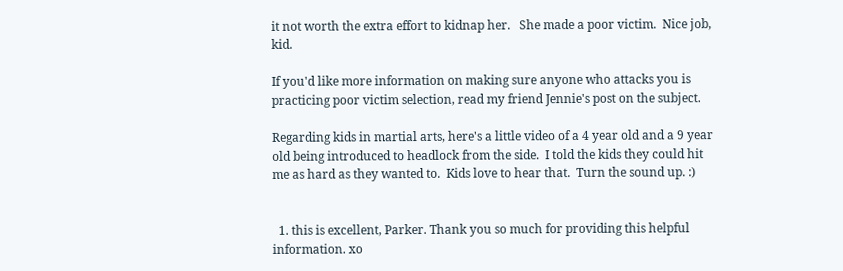it not worth the extra effort to kidnap her.   She made a poor victim.  Nice job, kid.

If you'd like more information on making sure anyone who attacks you is practicing poor victim selection, read my friend Jennie's post on the subject.

Regarding kids in martial arts, here's a little video of a 4 year old and a 9 year old being introduced to headlock from the side.  I told the kids they could hit me as hard as they wanted to.  Kids love to hear that.  Turn the sound up. :)


  1. this is excellent, Parker. Thank you so much for providing this helpful information. xo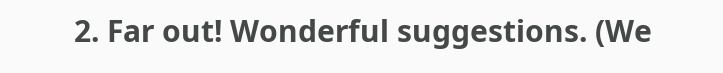2. Far out! Wonderful suggestions. (We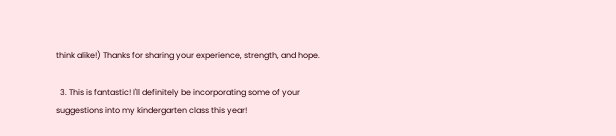think alike!) Thanks for sharing your experience, strength, and hope.

  3. This is fantastic! I'll definitely be incorporating some of your suggestions into my kindergarten class this year!